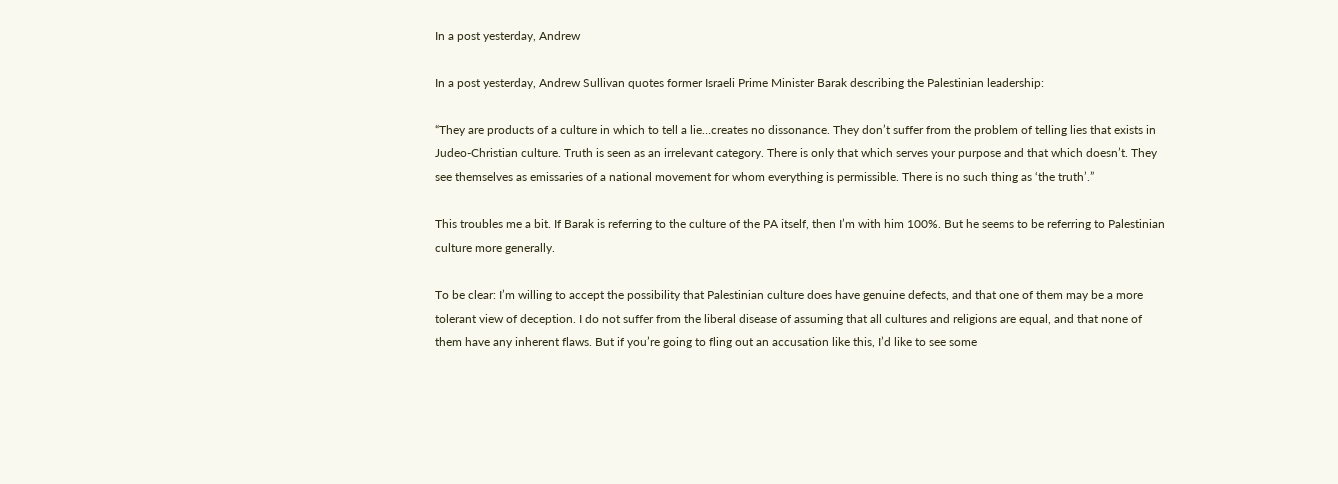In a post yesterday, Andrew

In a post yesterday, Andrew Sullivan quotes former Israeli Prime Minister Barak describing the Palestinian leadership:

“They are products of a culture in which to tell a lie…creates no dissonance. They don’t suffer from the problem of telling lies that exists in Judeo-Christian culture. Truth is seen as an irrelevant category. There is only that which serves your purpose and that which doesn’t. They see themselves as emissaries of a national movement for whom everything is permissible. There is no such thing as ‘the truth’.”

This troubles me a bit. If Barak is referring to the culture of the PA itself, then I’m with him 100%. But he seems to be referring to Palestinian culture more generally.

To be clear: I’m willing to accept the possibility that Palestinian culture does have genuine defects, and that one of them may be a more tolerant view of deception. I do not suffer from the liberal disease of assuming that all cultures and religions are equal, and that none of them have any inherent flaws. But if you’re going to fling out an accusation like this, I’d like to see some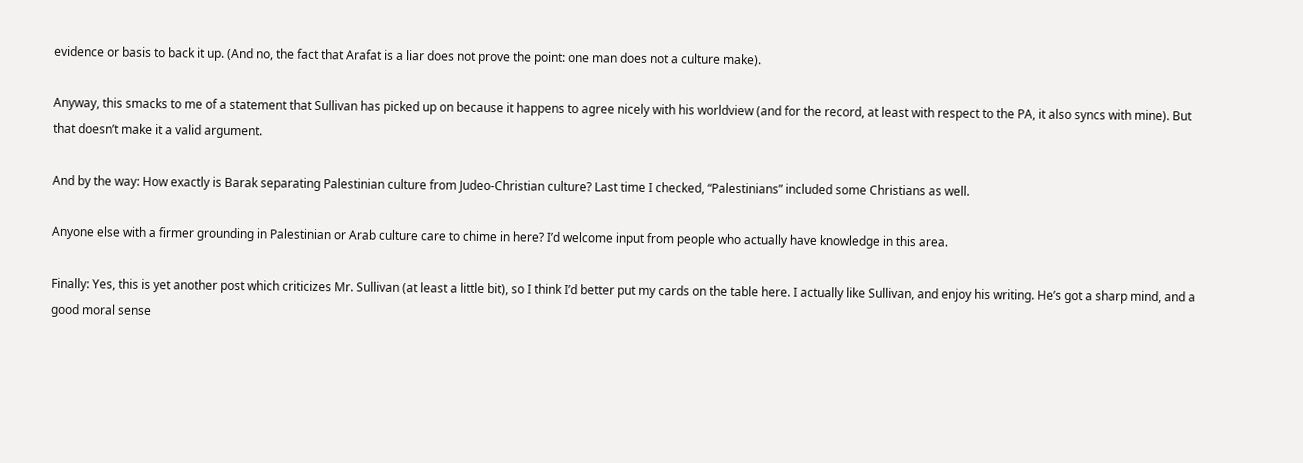evidence or basis to back it up. (And no, the fact that Arafat is a liar does not prove the point: one man does not a culture make).

Anyway, this smacks to me of a statement that Sullivan has picked up on because it happens to agree nicely with his worldview (and for the record, at least with respect to the PA, it also syncs with mine). But that doesn’t make it a valid argument.

And by the way: How exactly is Barak separating Palestinian culture from Judeo-Christian culture? Last time I checked, “Palestinians” included some Christians as well.

Anyone else with a firmer grounding in Palestinian or Arab culture care to chime in here? I’d welcome input from people who actually have knowledge in this area.

Finally: Yes, this is yet another post which criticizes Mr. Sullivan (at least a little bit), so I think I’d better put my cards on the table here. I actually like Sullivan, and enjoy his writing. He’s got a sharp mind, and a good moral sense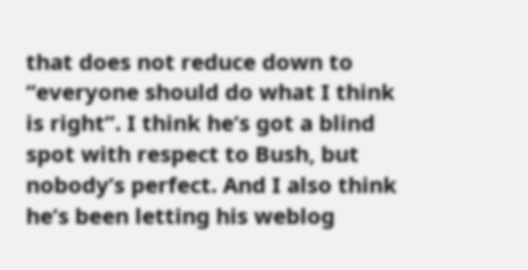that does not reduce down to “everyone should do what I think is right”. I think he’s got a blind spot with respect to Bush, but nobody’s perfect. And I also think he’s been letting his weblog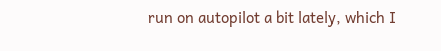run on autopilot a bit lately, which I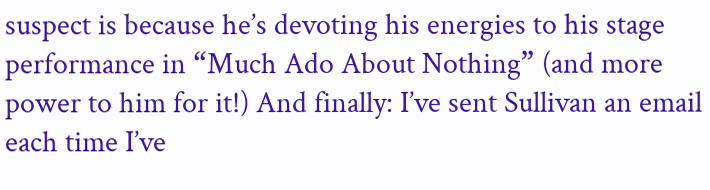suspect is because he’s devoting his energies to his stage performance in “Much Ado About Nothing” (and more power to him for it!) And finally: I’ve sent Sullivan an email each time I’ve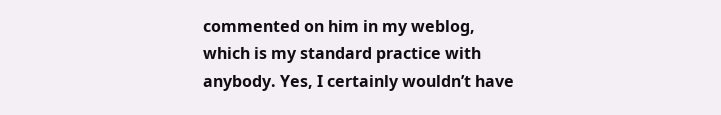commented on him in my weblog, which is my standard practice with anybody. Yes, I certainly wouldn’t have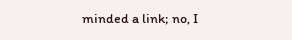minded a link; no, I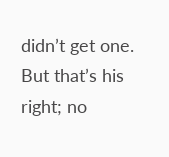didn’t get one. But that’s his right; no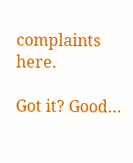complaints here.

Got it? Good…